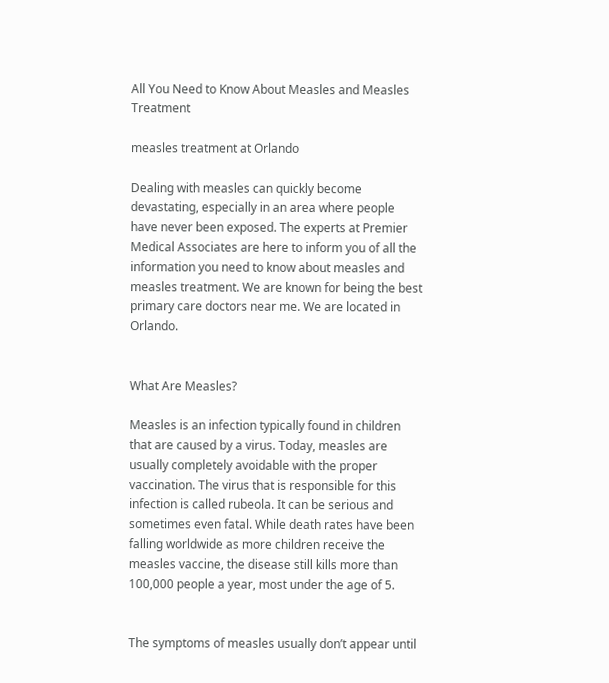All You Need to Know About Measles and Measles Treatment

measles treatment at Orlando

Dealing with measles can quickly become devastating, especially in an area where people have never been exposed. The experts at Premier Medical Associates are here to inform you of all the information you need to know about measles and measles treatment. We are known for being the best primary care doctors near me. We are located in Orlando.


What Are Measles?

Measles is an infection typically found in children that are caused by a virus. Today, measles are usually completely avoidable with the proper vaccination. The virus that is responsible for this infection is called rubeola. It can be serious and sometimes even fatal. While death rates have been falling worldwide as more children receive the measles vaccine, the disease still kills more than 100,000 people a year, most under the age of 5.


The symptoms of measles usually don’t appear until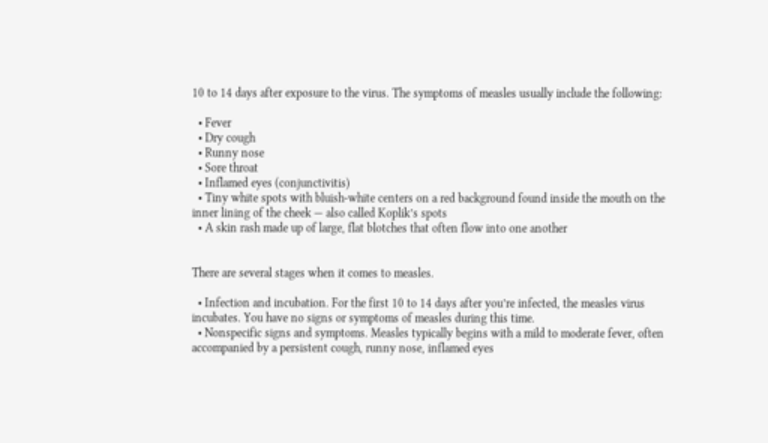10 to 14 days after exposure to the virus. The symptoms of measles usually include the following:

  • Fever
  • Dry cough
  • Runny nose
  • Sore throat
  • Inflamed eyes (conjunctivitis)
  • Tiny white spots with bluish-white centers on a red background found inside the mouth on the inner lining of the cheek — also called Koplik’s spots
  • A skin rash made up of large, flat blotches that often flow into one another


There are several stages when it comes to measles.

  • Infection and incubation. For the first 10 to 14 days after you’re infected, the measles virus incubates. You have no signs or symptoms of measles during this time.
  • Nonspecific signs and symptoms. Measles typically begins with a mild to moderate fever, often accompanied by a persistent cough, runny nose, inflamed eyes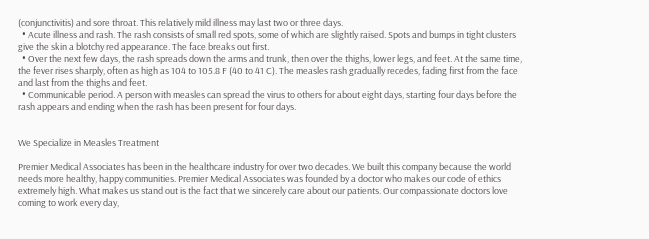(conjunctivitis) and sore throat. This relatively mild illness may last two or three days.
  • Acute illness and rash. The rash consists of small red spots, some of which are slightly raised. Spots and bumps in tight clusters give the skin a blotchy red appearance. The face breaks out first.
  • Over the next few days, the rash spreads down the arms and trunk, then over the thighs, lower legs, and feet. At the same time, the fever rises sharply, often as high as 104 to 105.8 F (40 to 41 C). The measles rash gradually recedes, fading first from the face and last from the thighs and feet.
  • Communicable period. A person with measles can spread the virus to others for about eight days, starting four days before the rash appears and ending when the rash has been present for four days.


We Specialize in Measles Treatment

Premier Medical Associates has been in the healthcare industry for over two decades. We built this company because the world needs more healthy, happy communities. Premier Medical Associates was founded by a doctor who makes our code of ethics extremely high. What makes us stand out is the fact that we sincerely care about our patients. Our compassionate doctors love coming to work every day,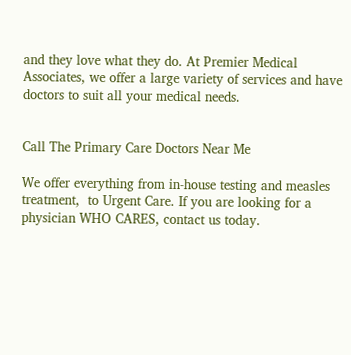and they love what they do. At Premier Medical Associates, we offer a large variety of services and have doctors to suit all your medical needs.


Call The Primary Care Doctors Near Me

We offer everything from in-house testing and measles treatment,  to Urgent Care. If you are looking for a physician WHO CARES, contact us today.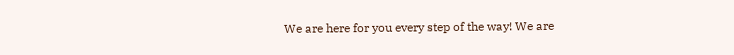We are here for you every step of the way! We are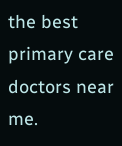the best primary care doctors near me.